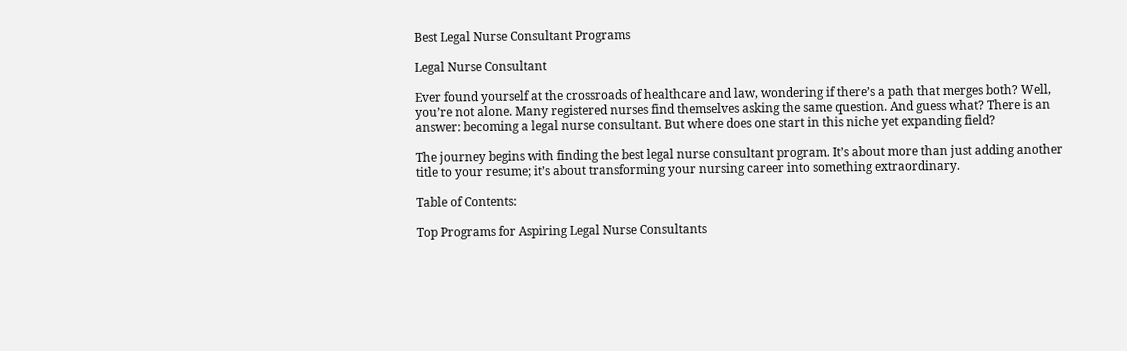Best Legal Nurse Consultant Programs

Legal Nurse Consultant

Ever found yourself at the crossroads of healthcare and law, wondering if there’s a path that merges both? Well, you’re not alone. Many registered nurses find themselves asking the same question. And guess what? There is an answer: becoming a legal nurse consultant. But where does one start in this niche yet expanding field?

The journey begins with finding the best legal nurse consultant program. It’s about more than just adding another title to your resume; it’s about transforming your nursing career into something extraordinary.

Table of Contents:

Top Programs for Aspiring Legal Nurse Consultants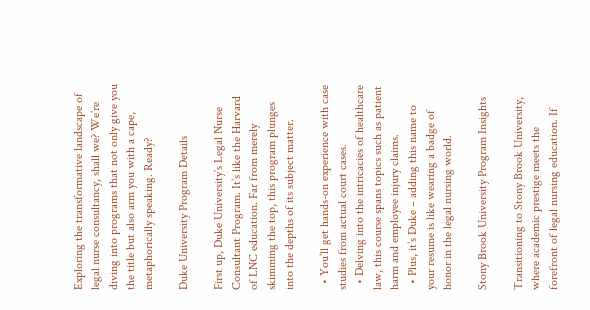Exploring the transformative landscape of legal nurse consultancy, shall we? We’re diving into programs that not only give you the title but also arm you with a cape, metaphorically speaking. Ready?

Duke University Program Details

First up, Duke University’s Legal Nurse Consultant Program. It’s like the Harvard of LNC education. Far from merely skimming the top, this program plunges into the depths of its subject matter.

  • You’ll get hands-on experience with case studies from actual court cases.
  • Delving into the intricacies of healthcare law, this course spans topics such as patient harm and employee injury claims.
  • Plus, it’s Duke – adding this name to your resume is like wearing a badge of honor in the legal nursing world.

Stony Brook University Program Insights

Transitioning to Stony Brook University, where academic prestige meets the forefront of legal nursing education. If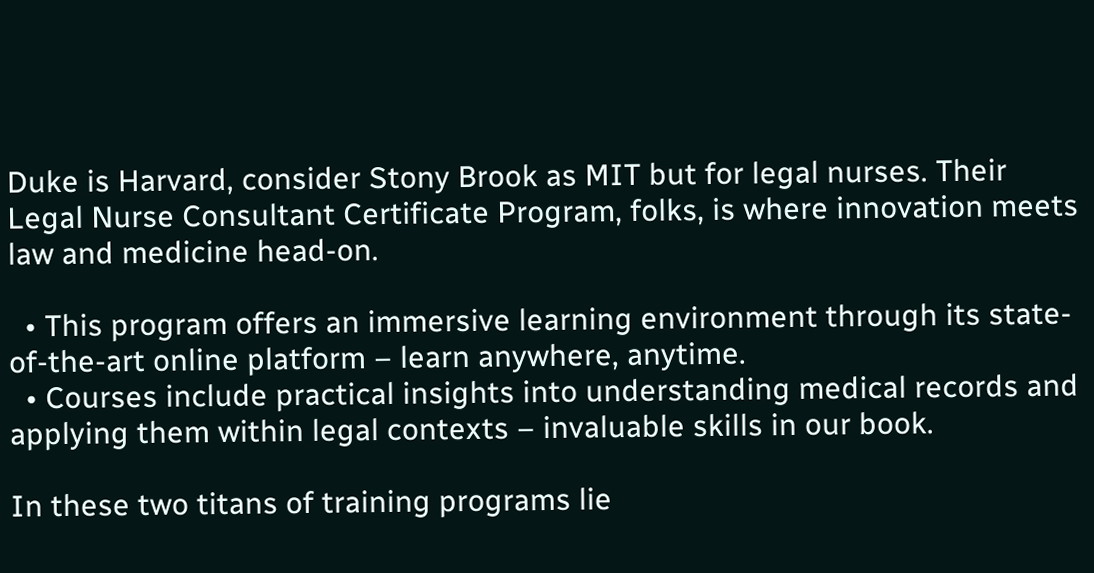Duke is Harvard, consider Stony Brook as MIT but for legal nurses. Their Legal Nurse Consultant Certificate Program, folks, is where innovation meets law and medicine head-on.

  • This program offers an immersive learning environment through its state-of-the-art online platform – learn anywhere, anytime.
  • Courses include practical insights into understanding medical records and applying them within legal contexts – invaluable skills in our book.

In these two titans of training programs lie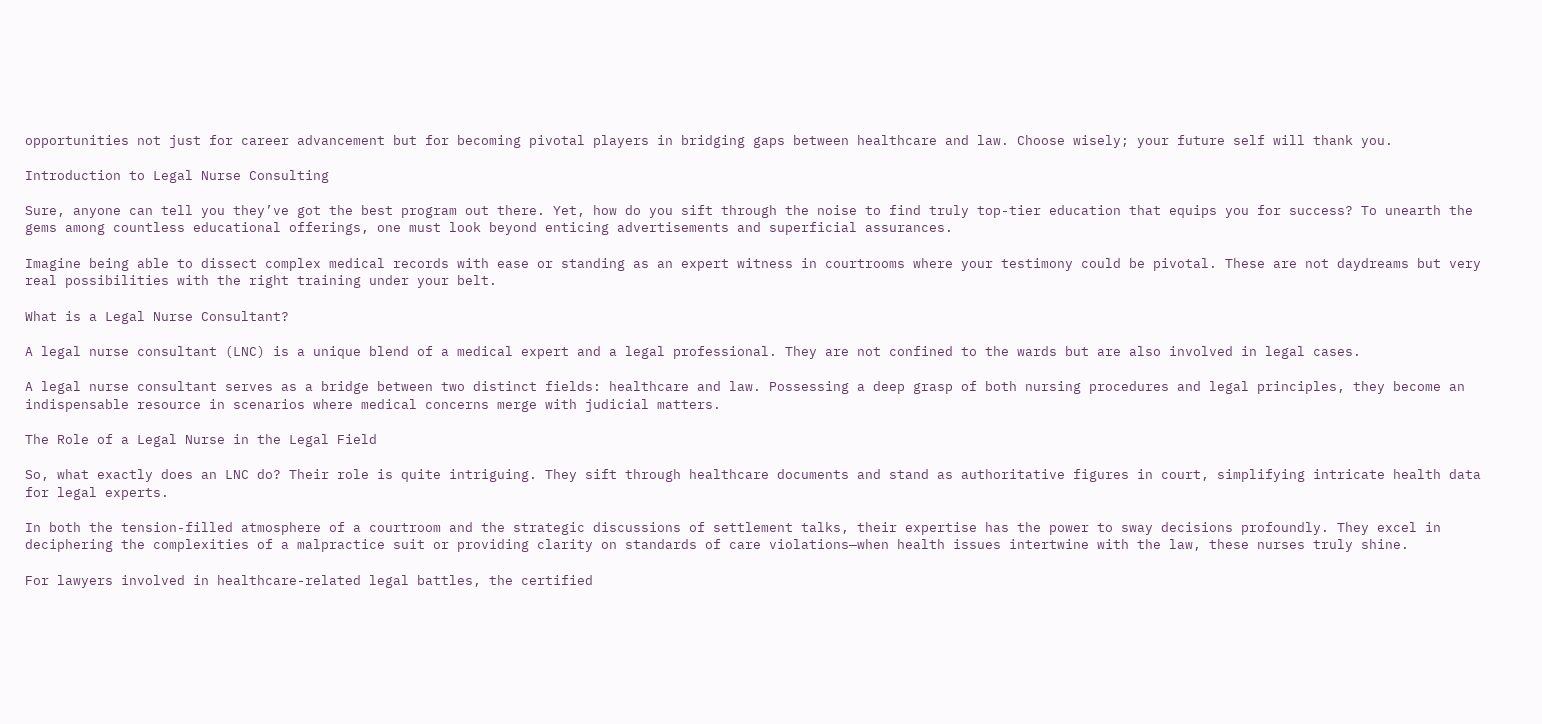opportunities not just for career advancement but for becoming pivotal players in bridging gaps between healthcare and law. Choose wisely; your future self will thank you.

Introduction to Legal Nurse Consulting

Sure, anyone can tell you they’ve got the best program out there. Yet, how do you sift through the noise to find truly top-tier education that equips you for success? To unearth the gems among countless educational offerings, one must look beyond enticing advertisements and superficial assurances.

Imagine being able to dissect complex medical records with ease or standing as an expert witness in courtrooms where your testimony could be pivotal. These are not daydreams but very real possibilities with the right training under your belt.

What is a Legal Nurse Consultant?

A legal nurse consultant (LNC) is a unique blend of a medical expert and a legal professional. They are not confined to the wards but are also involved in legal cases.

A legal nurse consultant serves as a bridge between two distinct fields: healthcare and law. Possessing a deep grasp of both nursing procedures and legal principles, they become an indispensable resource in scenarios where medical concerns merge with judicial matters.

The Role of a Legal Nurse in the Legal Field

So, what exactly does an LNC do? Their role is quite intriguing. They sift through healthcare documents and stand as authoritative figures in court, simplifying intricate health data for legal experts.

In both the tension-filled atmosphere of a courtroom and the strategic discussions of settlement talks, their expertise has the power to sway decisions profoundly. They excel in deciphering the complexities of a malpractice suit or providing clarity on standards of care violations—when health issues intertwine with the law, these nurses truly shine.

For lawyers involved in healthcare-related legal battles, the certified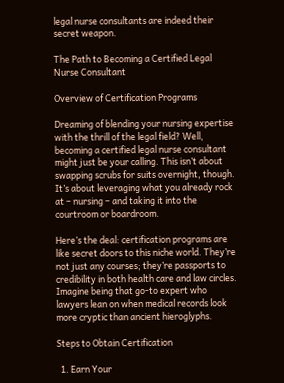legal nurse consultants are indeed their secret weapon.

The Path to Becoming a Certified Legal Nurse Consultant

Overview of Certification Programs

Dreaming of blending your nursing expertise with the thrill of the legal field? Well, becoming a certified legal nurse consultant might just be your calling. This isn’t about swapping scrubs for suits overnight, though. It’s about leveraging what you already rock at – nursing – and taking it into the courtroom or boardroom.

Here’s the deal: certification programs are like secret doors to this niche world. They’re not just any courses; they’re passports to credibility in both health care and law circles. Imagine being that go-to expert who lawyers lean on when medical records look more cryptic than ancient hieroglyphs.

Steps to Obtain Certification

  1. Earn Your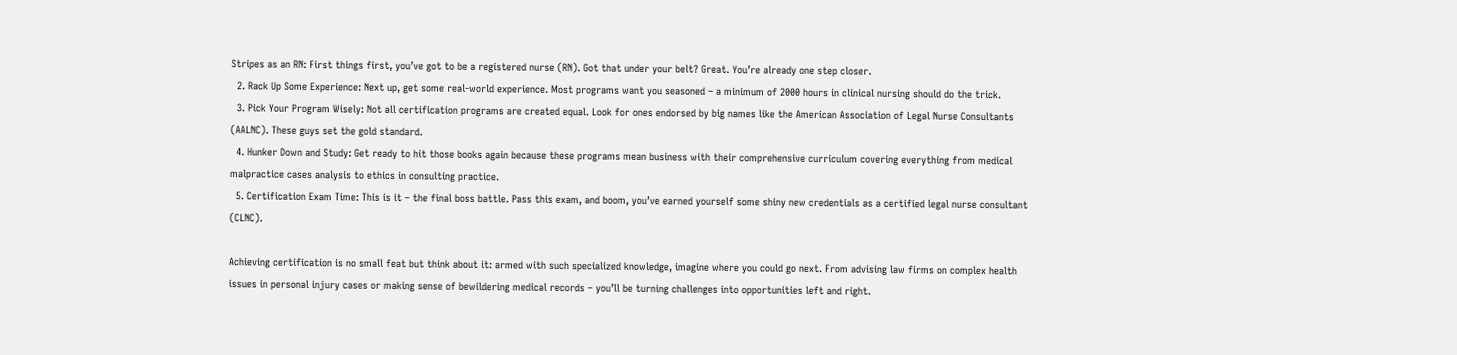Stripes as an RN: First things first, you’ve got to be a registered nurse (RN). Got that under your belt? Great. You’re already one step closer.
  2. Rack Up Some Experience: Next up, get some real-world experience. Most programs want you seasoned – a minimum of 2000 hours in clinical nursing should do the trick.
  3. Pick Your Program Wisely: Not all certification programs are created equal. Look for ones endorsed by big names like the American Association of Legal Nurse Consultants (AALNC). These guys set the gold standard.
  4. Hunker Down and Study: Get ready to hit those books again because these programs mean business with their comprehensive curriculum covering everything from medical malpractice cases analysis to ethics in consulting practice.
  5. Certification Exam Time: This is it – the final boss battle. Pass this exam, and boom, you’ve earned yourself some shiny new credentials as a certified legal nurse consultant (CLNC).

Achieving certification is no small feat but think about it: armed with such specialized knowledge, imagine where you could go next. From advising law firms on complex health issues in personal injury cases or making sense of bewildering medical records – you’ll be turning challenges into opportunities left and right.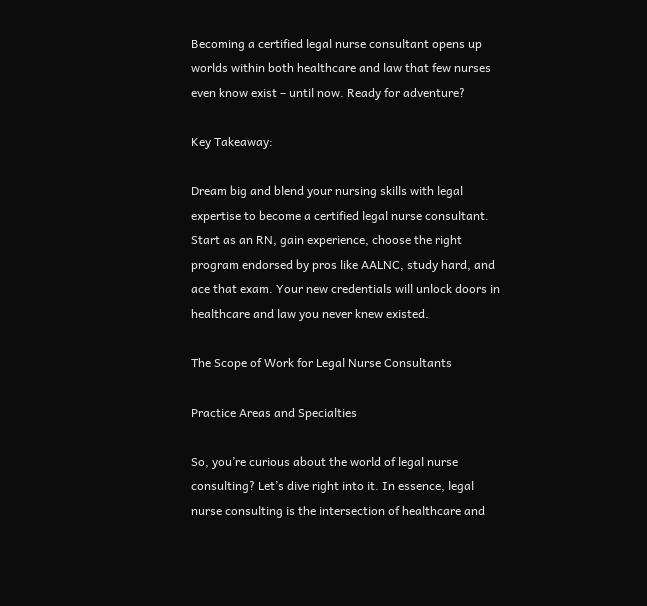Becoming a certified legal nurse consultant opens up worlds within both healthcare and law that few nurses even know exist – until now. Ready for adventure?

Key Takeaway:

Dream big and blend your nursing skills with legal expertise to become a certified legal nurse consultant. Start as an RN, gain experience, choose the right program endorsed by pros like AALNC, study hard, and ace that exam. Your new credentials will unlock doors in healthcare and law you never knew existed.

The Scope of Work for Legal Nurse Consultants

Practice Areas and Specialties

So, you’re curious about the world of legal nurse consulting? Let’s dive right into it. In essence, legal nurse consulting is the intersection of healthcare and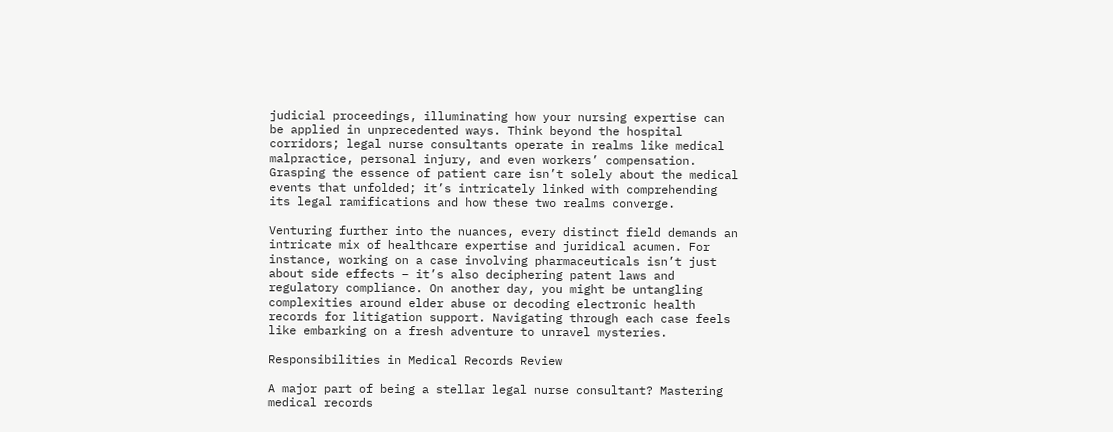judicial proceedings, illuminating how your nursing expertise can be applied in unprecedented ways. Think beyond the hospital corridors; legal nurse consultants operate in realms like medical malpractice, personal injury, and even workers’ compensation. Grasping the essence of patient care isn’t solely about the medical events that unfolded; it’s intricately linked with comprehending its legal ramifications and how these two realms converge.

Venturing further into the nuances, every distinct field demands an intricate mix of healthcare expertise and juridical acumen. For instance, working on a case involving pharmaceuticals isn’t just about side effects – it’s also deciphering patent laws and regulatory compliance. On another day, you might be untangling complexities around elder abuse or decoding electronic health records for litigation support. Navigating through each case feels like embarking on a fresh adventure to unravel mysteries.

Responsibilities in Medical Records Review

A major part of being a stellar legal nurse consultant? Mastering medical records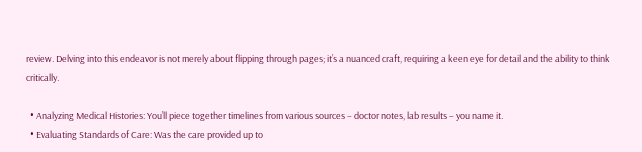review. Delving into this endeavor is not merely about flipping through pages; it’s a nuanced craft, requiring a keen eye for detail and the ability to think critically.

  • Analyzing Medical Histories: You’ll piece together timelines from various sources – doctor notes, lab results – you name it.
  • Evaluating Standards of Care: Was the care provided up to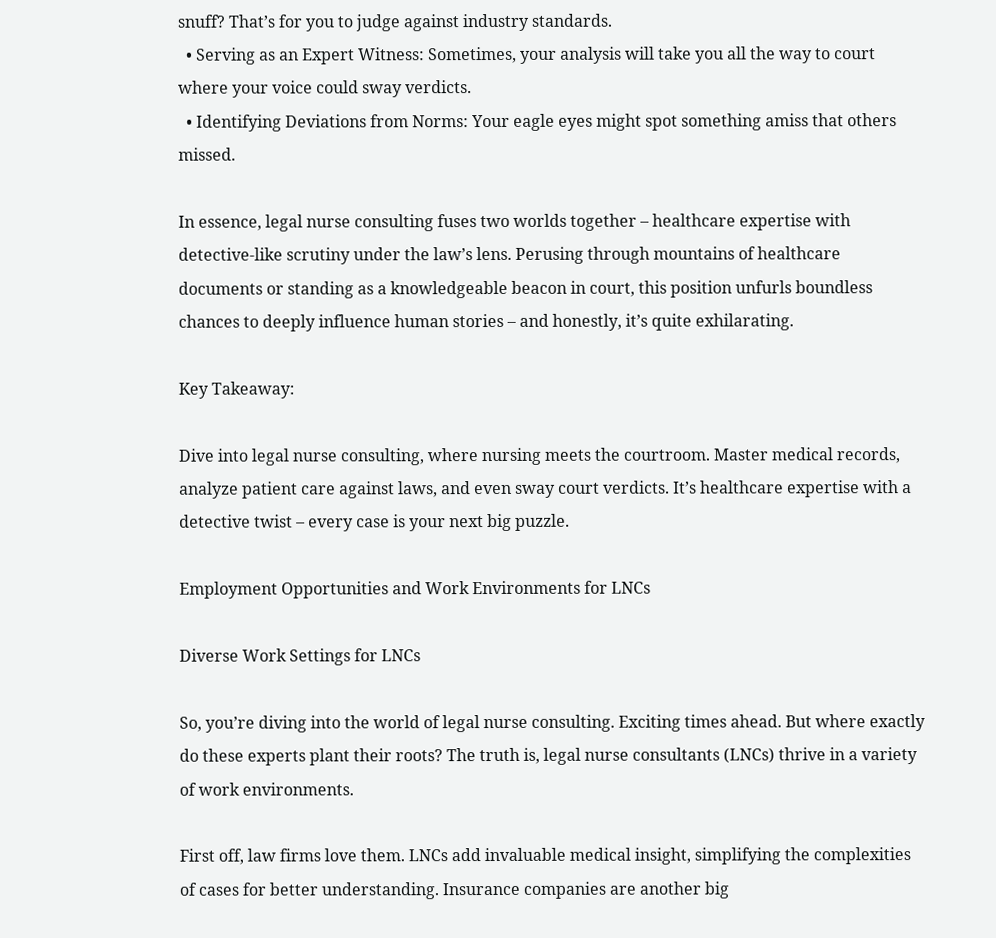snuff? That’s for you to judge against industry standards.
  • Serving as an Expert Witness: Sometimes, your analysis will take you all the way to court where your voice could sway verdicts.
  • Identifying Deviations from Norms: Your eagle eyes might spot something amiss that others missed.

In essence, legal nurse consulting fuses two worlds together – healthcare expertise with detective-like scrutiny under the law’s lens. Perusing through mountains of healthcare documents or standing as a knowledgeable beacon in court, this position unfurls boundless chances to deeply influence human stories – and honestly, it’s quite exhilarating.

Key Takeaway:

Dive into legal nurse consulting, where nursing meets the courtroom. Master medical records, analyze patient care against laws, and even sway court verdicts. It’s healthcare expertise with a detective twist – every case is your next big puzzle.

Employment Opportunities and Work Environments for LNCs

Diverse Work Settings for LNCs

So, you’re diving into the world of legal nurse consulting. Exciting times ahead. But where exactly do these experts plant their roots? The truth is, legal nurse consultants (LNCs) thrive in a variety of work environments.

First off, law firms love them. LNCs add invaluable medical insight, simplifying the complexities of cases for better understanding. Insurance companies are another big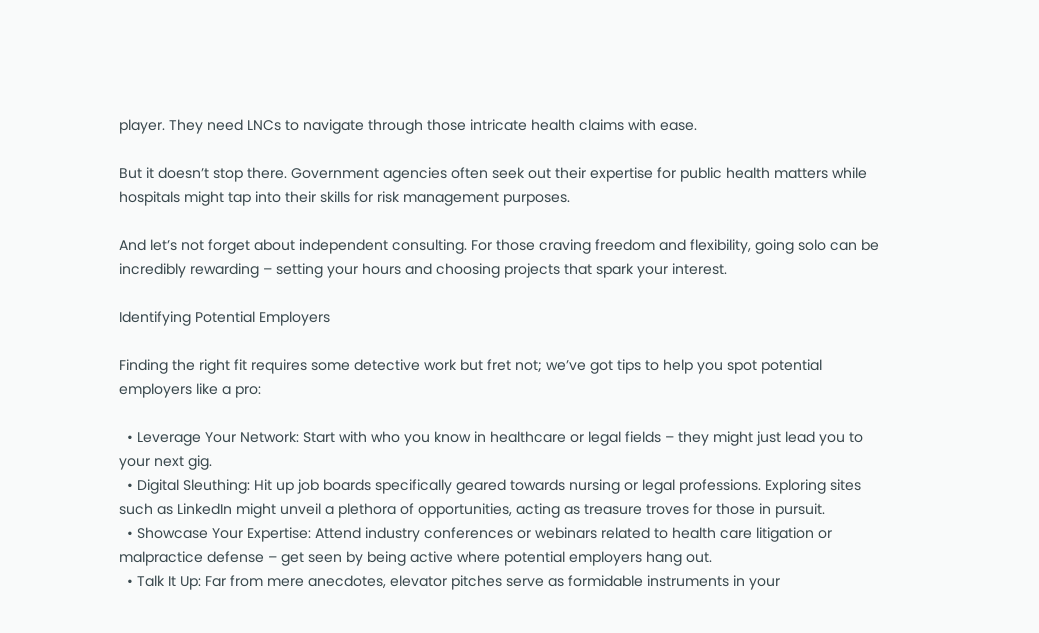player. They need LNCs to navigate through those intricate health claims with ease.

But it doesn’t stop there. Government agencies often seek out their expertise for public health matters while hospitals might tap into their skills for risk management purposes.

And let’s not forget about independent consulting. For those craving freedom and flexibility, going solo can be incredibly rewarding – setting your hours and choosing projects that spark your interest.

Identifying Potential Employers

Finding the right fit requires some detective work but fret not; we’ve got tips to help you spot potential employers like a pro:

  • Leverage Your Network: Start with who you know in healthcare or legal fields – they might just lead you to your next gig.
  • Digital Sleuthing: Hit up job boards specifically geared towards nursing or legal professions. Exploring sites such as LinkedIn might unveil a plethora of opportunities, acting as treasure troves for those in pursuit.
  • Showcase Your Expertise: Attend industry conferences or webinars related to health care litigation or malpractice defense – get seen by being active where potential employers hang out.
  • Talk It Up: Far from mere anecdotes, elevator pitches serve as formidable instruments in your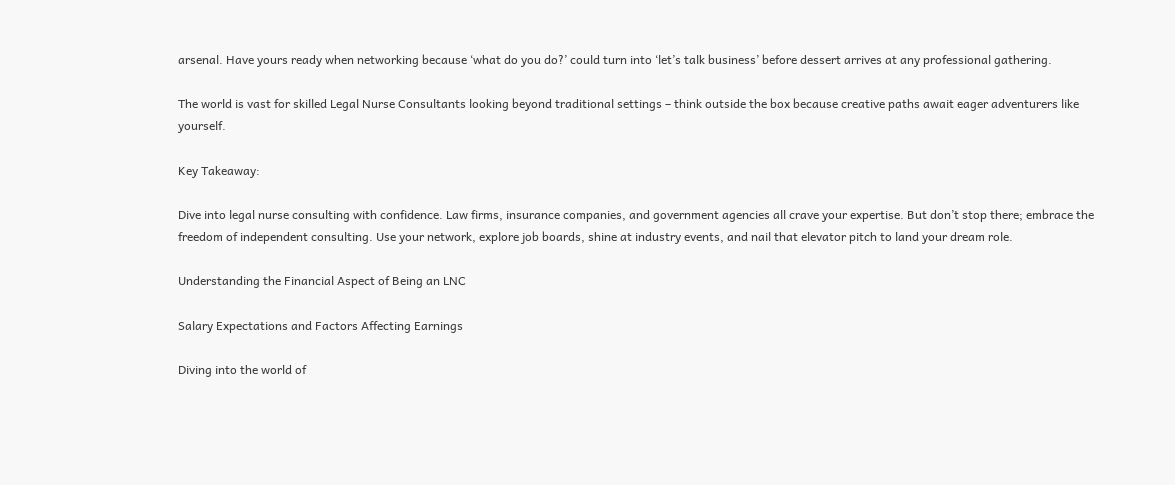arsenal. Have yours ready when networking because ‘what do you do?’ could turn into ‘let’s talk business’ before dessert arrives at any professional gathering.

The world is vast for skilled Legal Nurse Consultants looking beyond traditional settings – think outside the box because creative paths await eager adventurers like yourself.

Key Takeaway:

Dive into legal nurse consulting with confidence. Law firms, insurance companies, and government agencies all crave your expertise. But don’t stop there; embrace the freedom of independent consulting. Use your network, explore job boards, shine at industry events, and nail that elevator pitch to land your dream role.

Understanding the Financial Aspect of Being an LNC

Salary Expectations and Factors Affecting Earnings

Diving into the world of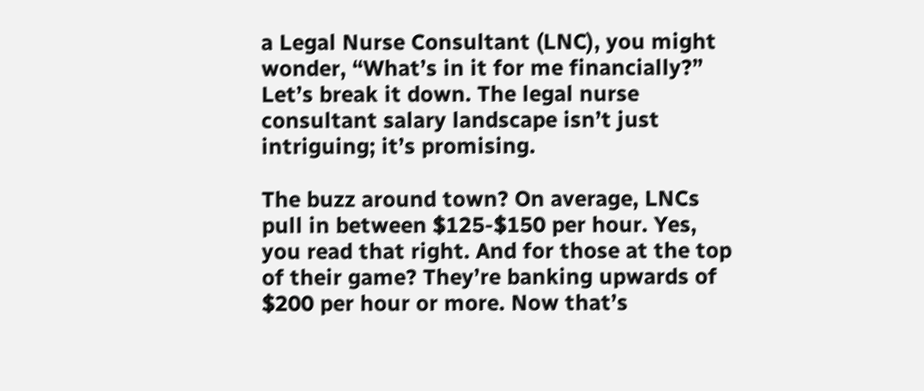a Legal Nurse Consultant (LNC), you might wonder, “What’s in it for me financially?” Let’s break it down. The legal nurse consultant salary landscape isn’t just intriguing; it’s promising.

The buzz around town? On average, LNCs pull in between $125-$150 per hour. Yes, you read that right. And for those at the top of their game? They’re banking upwards of $200 per hour or more. Now that’s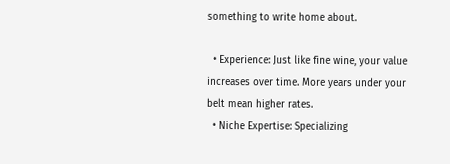something to write home about.

  • Experience: Just like fine wine, your value increases over time. More years under your belt mean higher rates.
  • Niche Expertise: Specializing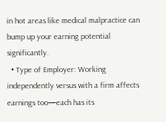in hot areas like medical malpractice can bump up your earning potential significantly.
  • Type of Employer: Working independently versus with a firm affects earnings too—each has its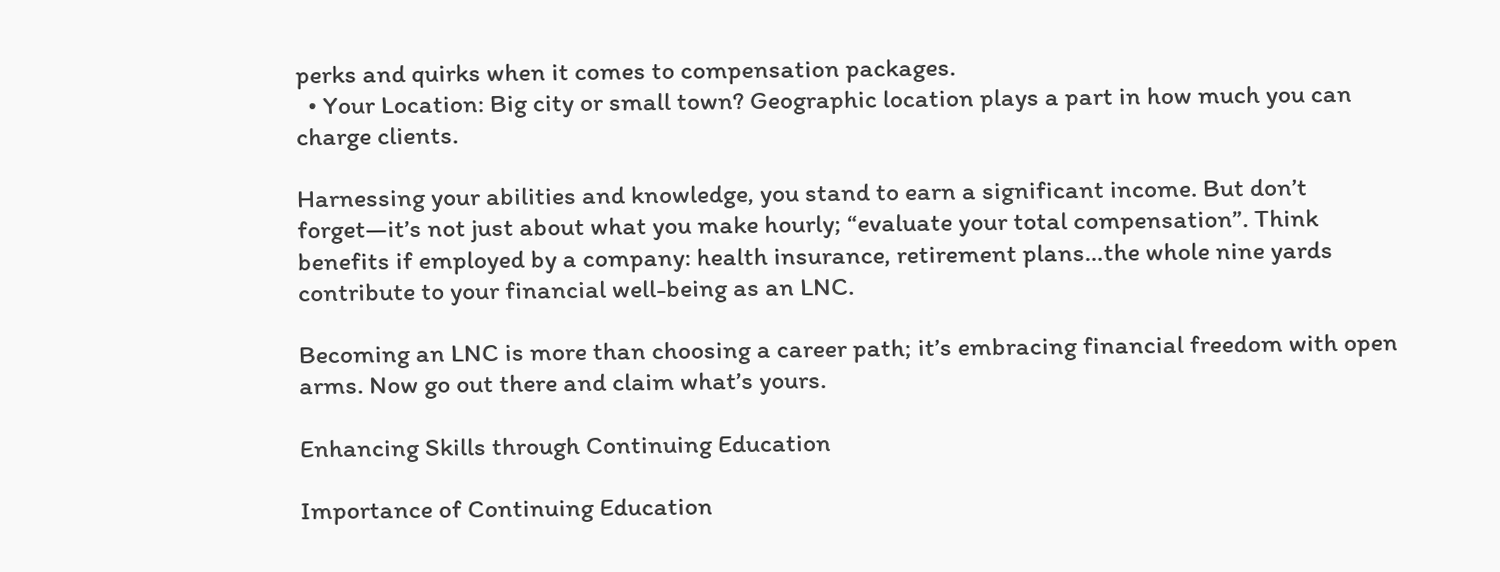perks and quirks when it comes to compensation packages.
  • Your Location: Big city or small town? Geographic location plays a part in how much you can charge clients.

Harnessing your abilities and knowledge, you stand to earn a significant income. But don’t forget—it’s not just about what you make hourly; “evaluate your total compensation”. Think benefits if employed by a company: health insurance, retirement plans…the whole nine yards contribute to your financial well-being as an LNC.

Becoming an LNC is more than choosing a career path; it’s embracing financial freedom with open arms. Now go out there and claim what’s yours.

Enhancing Skills through Continuing Education

Importance of Continuing Education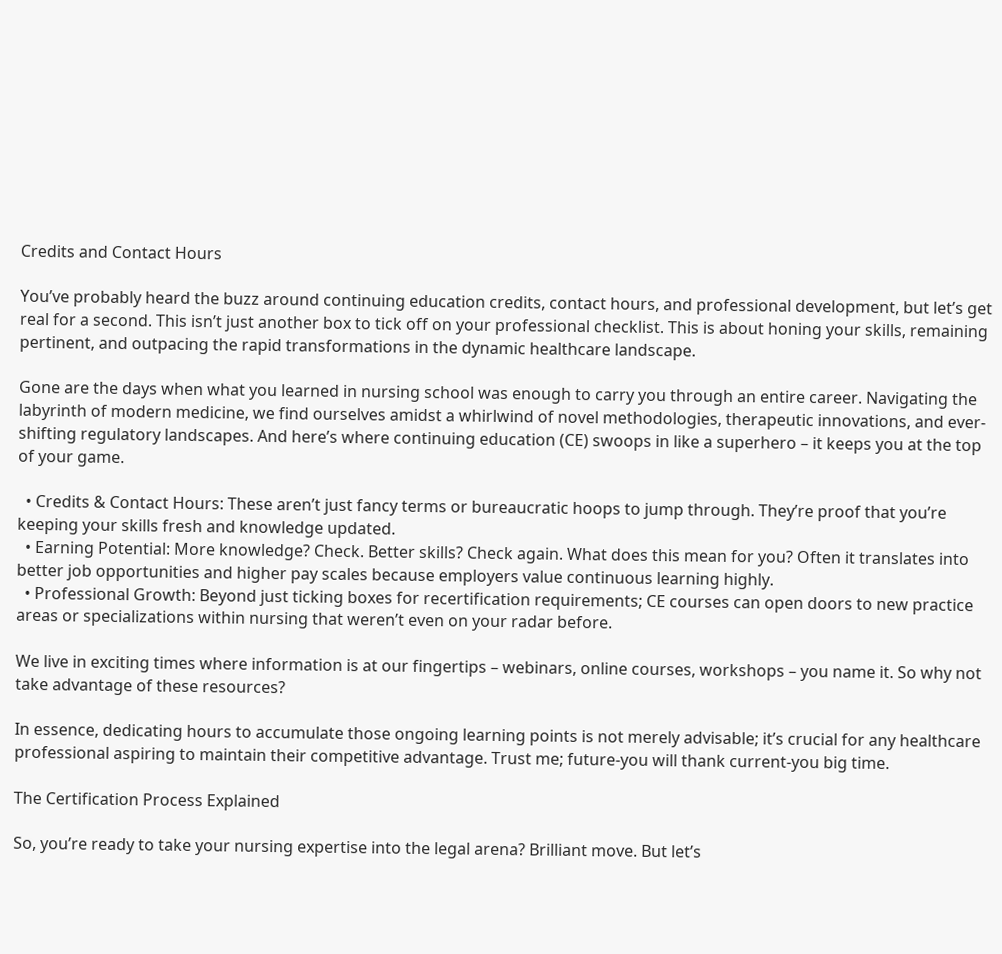Credits and Contact Hours

You’ve probably heard the buzz around continuing education credits, contact hours, and professional development, but let’s get real for a second. This isn’t just another box to tick off on your professional checklist. This is about honing your skills, remaining pertinent, and outpacing the rapid transformations in the dynamic healthcare landscape.

Gone are the days when what you learned in nursing school was enough to carry you through an entire career. Navigating the labyrinth of modern medicine, we find ourselves amidst a whirlwind of novel methodologies, therapeutic innovations, and ever-shifting regulatory landscapes. And here’s where continuing education (CE) swoops in like a superhero – it keeps you at the top of your game.

  • Credits & Contact Hours: These aren’t just fancy terms or bureaucratic hoops to jump through. They’re proof that you’re keeping your skills fresh and knowledge updated.
  • Earning Potential: More knowledge? Check. Better skills? Check again. What does this mean for you? Often it translates into better job opportunities and higher pay scales because employers value continuous learning highly.
  • Professional Growth: Beyond just ticking boxes for recertification requirements; CE courses can open doors to new practice areas or specializations within nursing that weren’t even on your radar before.

We live in exciting times where information is at our fingertips – webinars, online courses, workshops – you name it. So why not take advantage of these resources?

In essence, dedicating hours to accumulate those ongoing learning points is not merely advisable; it’s crucial for any healthcare professional aspiring to maintain their competitive advantage. Trust me; future-you will thank current-you big time.

The Certification Process Explained

So, you’re ready to take your nursing expertise into the legal arena? Brilliant move. But let’s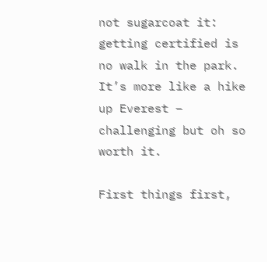not sugarcoat it: getting certified is no walk in the park. It’s more like a hike up Everest – challenging but oh so worth it.

First things first,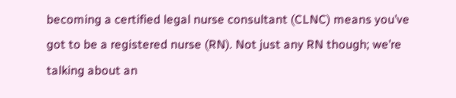becoming a certified legal nurse consultant (CLNC) means you’ve got to be a registered nurse (RN). Not just any RN though; we’re talking about an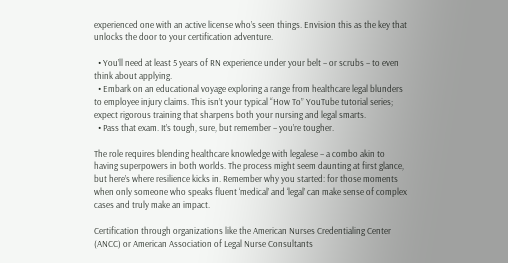experienced one with an active license who’s seen things. Envision this as the key that unlocks the door to your certification adventure.

  • You’ll need at least 5 years of RN experience under your belt – or scrubs – to even think about applying.
  • Embark on an educational voyage exploring a range from healthcare legal blunders to employee injury claims. This isn’t your typical “How To” YouTube tutorial series; expect rigorous training that sharpens both your nursing and legal smarts.
  • Pass that exam. It’s tough, sure, but remember – you’re tougher.

The role requires blending healthcare knowledge with legalese – a combo akin to having superpowers in both worlds. The process might seem daunting at first glance, but here’s where resilience kicks in. Remember why you started: for those moments when only someone who speaks fluent ‘medical’ and ‘legal’ can make sense of complex cases and truly make an impact.

Certification through organizations like the American Nurses Credentialing Center (ANCC) or American Association of Legal Nurse Consultants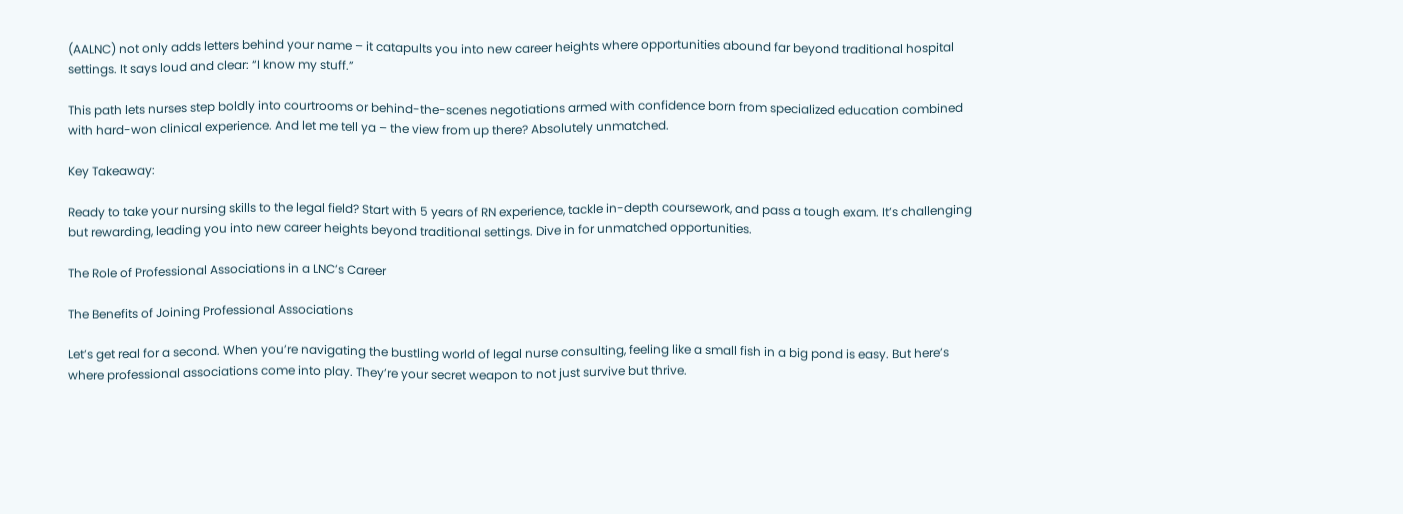(AALNC) not only adds letters behind your name – it catapults you into new career heights where opportunities abound far beyond traditional hospital settings. It says loud and clear: “I know my stuff.”

This path lets nurses step boldly into courtrooms or behind-the-scenes negotiations armed with confidence born from specialized education combined with hard-won clinical experience. And let me tell ya – the view from up there? Absolutely unmatched.

Key Takeaway:

Ready to take your nursing skills to the legal field? Start with 5 years of RN experience, tackle in-depth coursework, and pass a tough exam. It’s challenging but rewarding, leading you into new career heights beyond traditional settings. Dive in for unmatched opportunities.

The Role of Professional Associations in a LNC’s Career

The Benefits of Joining Professional Associations

Let’s get real for a second. When you’re navigating the bustling world of legal nurse consulting, feeling like a small fish in a big pond is easy. But here’s where professional associations come into play. They’re your secret weapon to not just survive but thrive.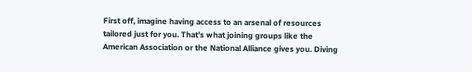First off, imagine having access to an arsenal of resources tailored just for you. That’s what joining groups like the American Association or the National Alliance gives you. Diving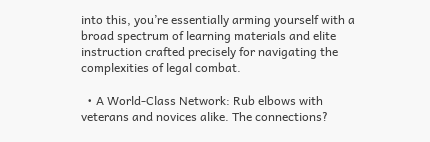into this, you’re essentially arming yourself with a broad spectrum of learning materials and elite instruction crafted precisely for navigating the complexities of legal combat.

  • A World-Class Network: Rub elbows with veterans and novices alike. The connections?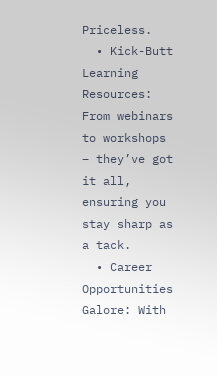Priceless.
  • Kick-Butt Learning Resources: From webinars to workshops – they’ve got it all, ensuring you stay sharp as a tack.
  • Career Opportunities Galore: With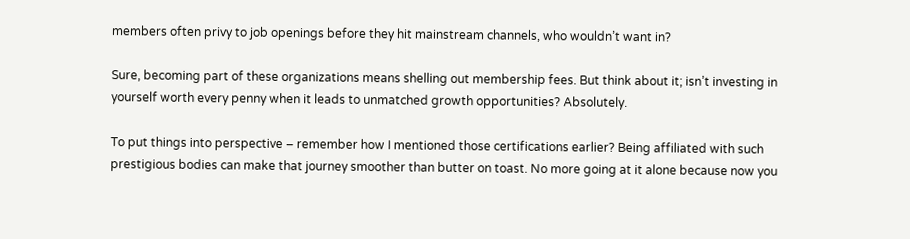members often privy to job openings before they hit mainstream channels, who wouldn’t want in?

Sure, becoming part of these organizations means shelling out membership fees. But think about it; isn’t investing in yourself worth every penny when it leads to unmatched growth opportunities? Absolutely.

To put things into perspective – remember how I mentioned those certifications earlier? Being affiliated with such prestigious bodies can make that journey smoother than butter on toast. No more going at it alone because now you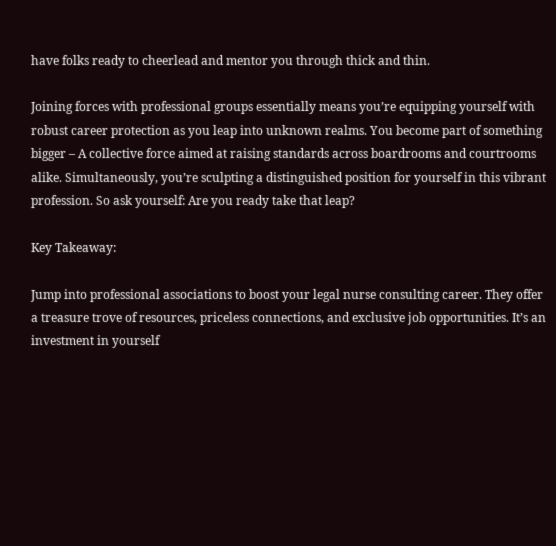have folks ready to cheerlead and mentor you through thick and thin.

Joining forces with professional groups essentially means you’re equipping yourself with robust career protection as you leap into unknown realms. You become part of something bigger – A collective force aimed at raising standards across boardrooms and courtrooms alike. Simultaneously, you’re sculpting a distinguished position for yourself in this vibrant profession. So ask yourself: Are you ready take that leap?

Key Takeaway:

Jump into professional associations to boost your legal nurse consulting career. They offer a treasure trove of resources, priceless connections, and exclusive job opportunities. It’s an investment in yourself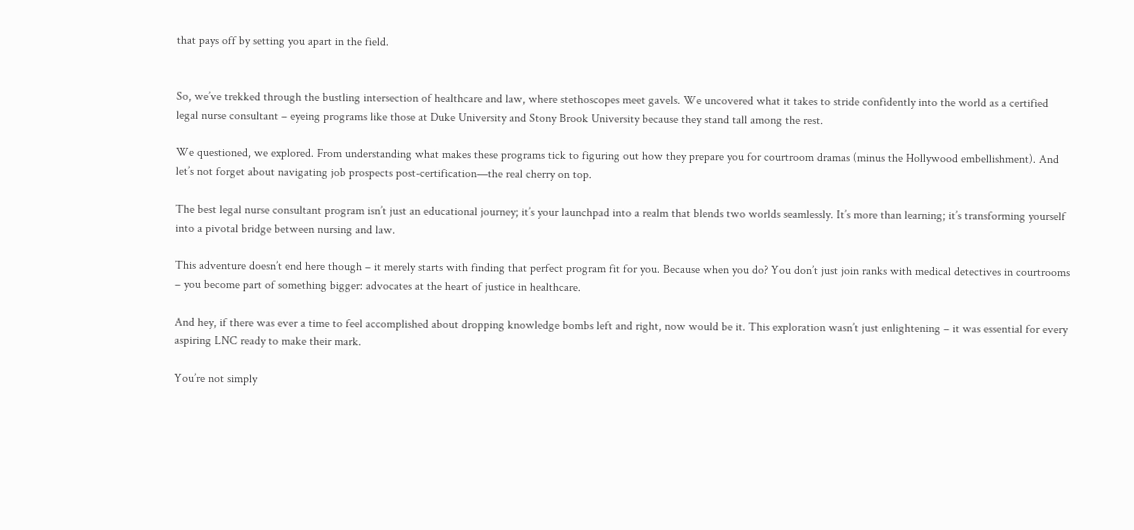that pays off by setting you apart in the field.


So, we’ve trekked through the bustling intersection of healthcare and law, where stethoscopes meet gavels. We uncovered what it takes to stride confidently into the world as a certified legal nurse consultant – eyeing programs like those at Duke University and Stony Brook University because they stand tall among the rest.

We questioned, we explored. From understanding what makes these programs tick to figuring out how they prepare you for courtroom dramas (minus the Hollywood embellishment). And let’s not forget about navigating job prospects post-certification—the real cherry on top.

The best legal nurse consultant program isn’t just an educational journey; it’s your launchpad into a realm that blends two worlds seamlessly. It’s more than learning; it’s transforming yourself into a pivotal bridge between nursing and law.

This adventure doesn’t end here though – it merely starts with finding that perfect program fit for you. Because when you do? You don’t just join ranks with medical detectives in courtrooms – you become part of something bigger: advocates at the heart of justice in healthcare.

And hey, if there was ever a time to feel accomplished about dropping knowledge bombs left and right, now would be it. This exploration wasn’t just enlightening – it was essential for every aspiring LNC ready to make their mark.

You’re not simply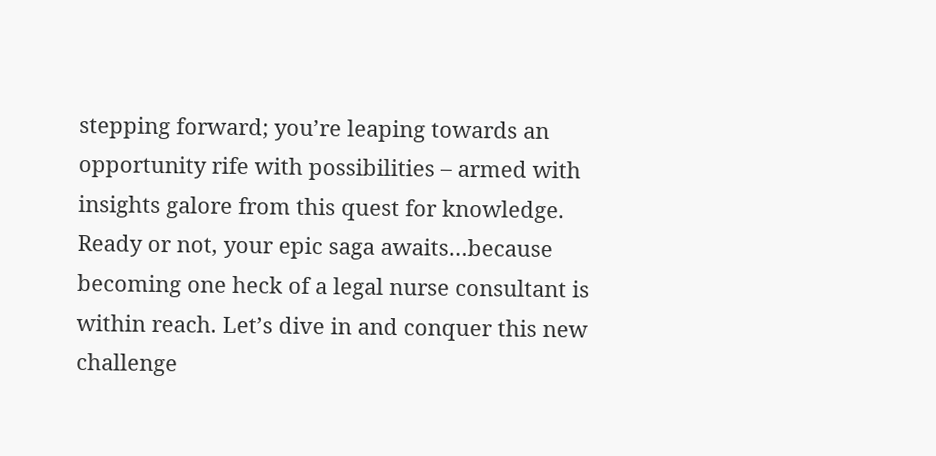stepping forward; you’re leaping towards an opportunity rife with possibilities – armed with insights galore from this quest for knowledge. Ready or not, your epic saga awaits…because becoming one heck of a legal nurse consultant is within reach. Let’s dive in and conquer this new challenge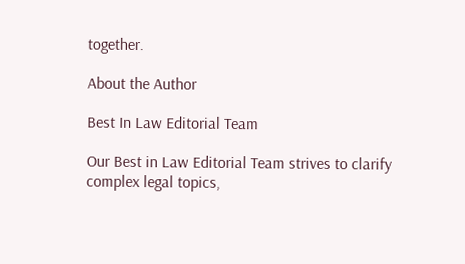together.

About the Author

Best In Law Editorial Team

Our Best in Law Editorial Team strives to clarify complex legal topics,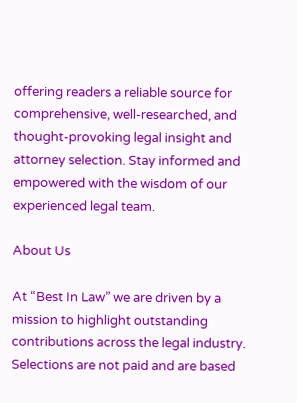offering readers a reliable source for comprehensive, well-researched, and thought-provoking legal insight and attorney selection. Stay informed and empowered with the wisdom of our experienced legal team.

About Us

At “Best In Law” we are driven by a mission to highlight outstanding contributions across the legal industry. Selections are not paid and are based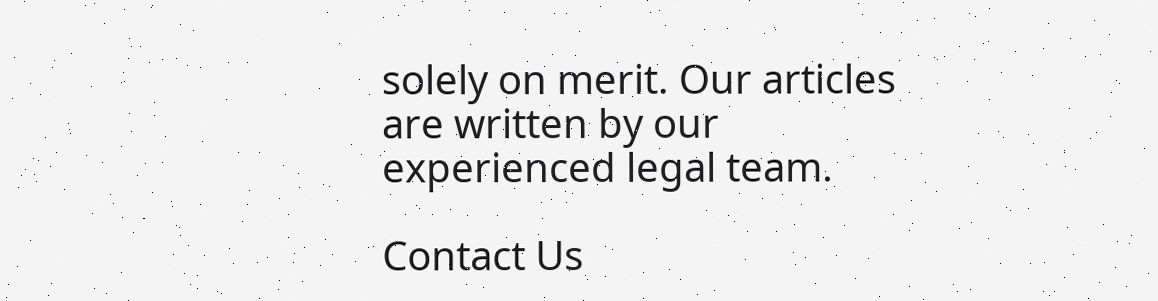solely on merit. Our articles are written by our experienced legal team.

Contact Us